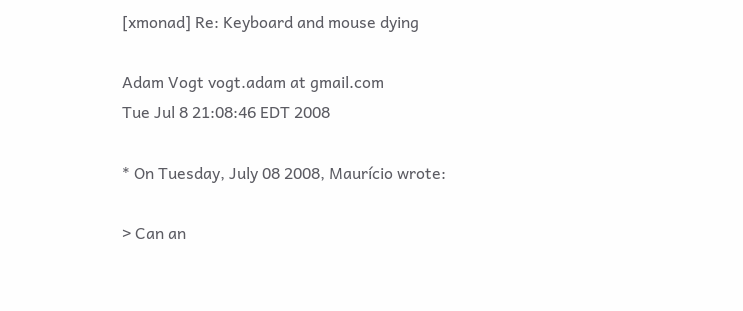[xmonad] Re: Keyboard and mouse dying

Adam Vogt vogt.adam at gmail.com
Tue Jul 8 21:08:46 EDT 2008

* On Tuesday, July 08 2008, Maurício wrote:

> Can an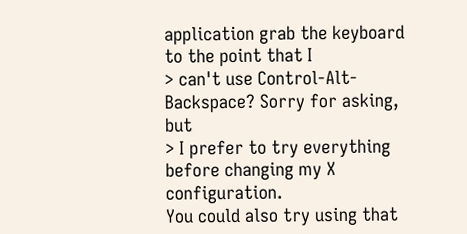application grab the keyboard to the point that I
> can't use Control-Alt-Backspace? Sorry for asking, but
> I prefer to try everything before changing my X configuration.
You could also try using that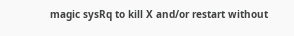magic sysRq to kill X and/or restart without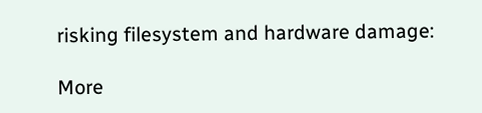risking filesystem and hardware damage:

More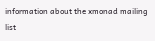information about the xmonad mailing list